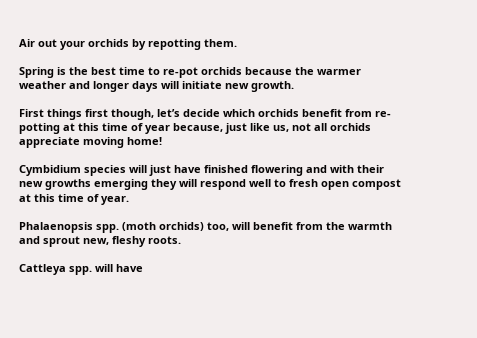Air out your orchids by repotting them.

Spring is the best time to re-pot orchids because the warmer weather and longer days will initiate new growth.

First things first though, let’s decide which orchids benefit from re-potting at this time of year because, just like us, not all orchids appreciate moving home!

Cymbidium species will just have finished flowering and with their new growths emerging they will respond well to fresh open compost at this time of year.

Phalaenopsis spp. (moth orchids) too, will benefit from the warmth and sprout new, fleshy roots.

Cattleya spp. will have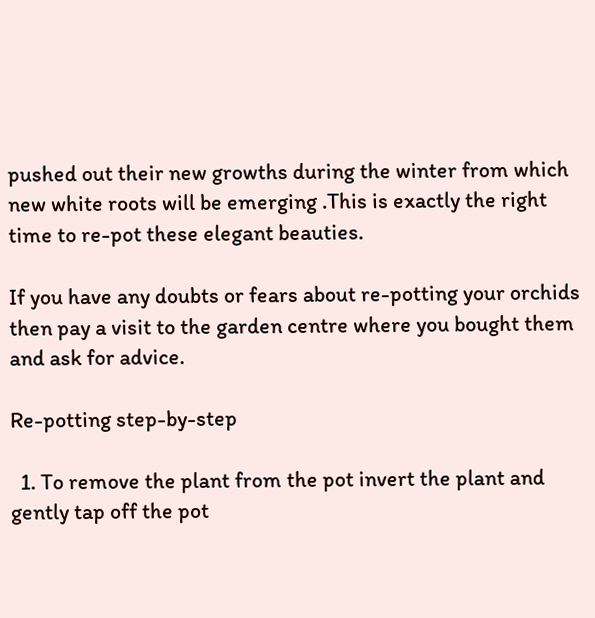pushed out their new growths during the winter from which new white roots will be emerging .This is exactly the right time to re-pot these elegant beauties.

If you have any doubts or fears about re-potting your orchids then pay a visit to the garden centre where you bought them and ask for advice.

Re-potting step-by-step

  1. To remove the plant from the pot invert the plant and gently tap off the pot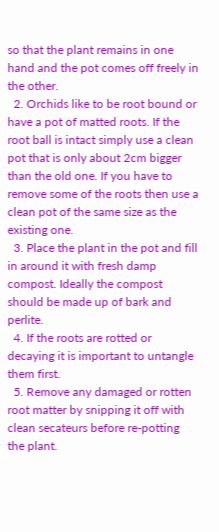so that the plant remains in one hand and the pot comes off freely in the other.
  2. Orchids like to be root bound or have a pot of matted roots. If the root ball is intact simply use a clean pot that is only about 2cm bigger than the old one. If you have to remove some of the roots then use a clean pot of the same size as the existing one.
  3. Place the plant in the pot and fill in around it with fresh damp compost. Ideally the compost should be made up of bark and perlite.
  4. If the roots are rotted or decaying it is important to untangle them first.
  5. Remove any damaged or rotten root matter by snipping it off with clean secateurs before re-potting the plant.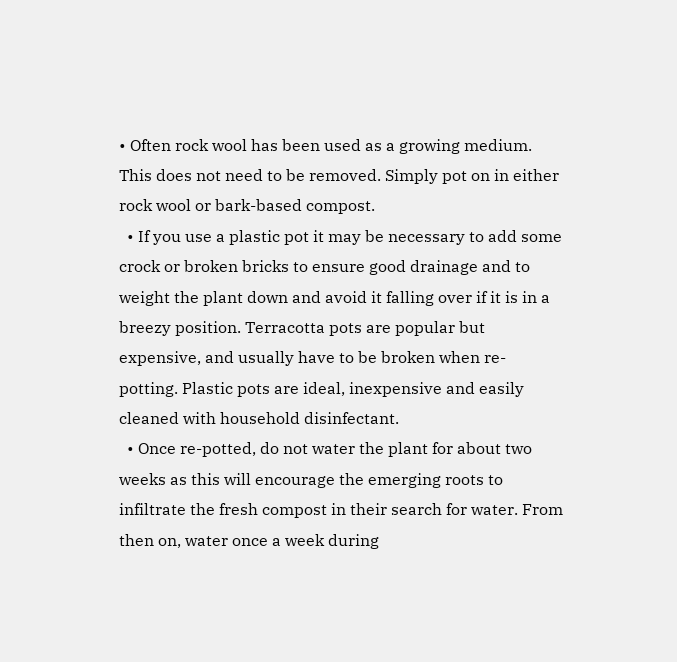• Often rock wool has been used as a growing medium. This does not need to be removed. Simply pot on in either rock wool or bark-based compost.
  • If you use a plastic pot it may be necessary to add some crock or broken bricks to ensure good drainage and to weight the plant down and avoid it falling over if it is in a breezy position. Terracotta pots are popular but expensive, and usually have to be broken when re-potting. Plastic pots are ideal, inexpensive and easily cleaned with household disinfectant.
  • Once re-potted, do not water the plant for about two weeks as this will encourage the emerging roots to infiltrate the fresh compost in their search for water. From then on, water once a week during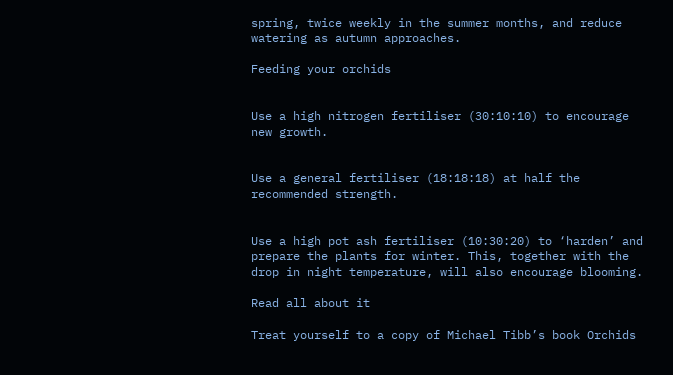spring, twice weekly in the summer months, and reduce watering as autumn approaches.

Feeding your orchids


Use a high nitrogen fertiliser (30:10:10) to encourage new growth.


Use a general fertiliser (18:18:18) at half the recommended strength.


Use a high pot ash fertiliser (10:30:20) to ‘harden’ and prepare the plants for winter. This, together with the drop in night temperature, will also encourage blooming.

Read all about it

Treat yourself to a copy of Michael Tibb’s book Orchids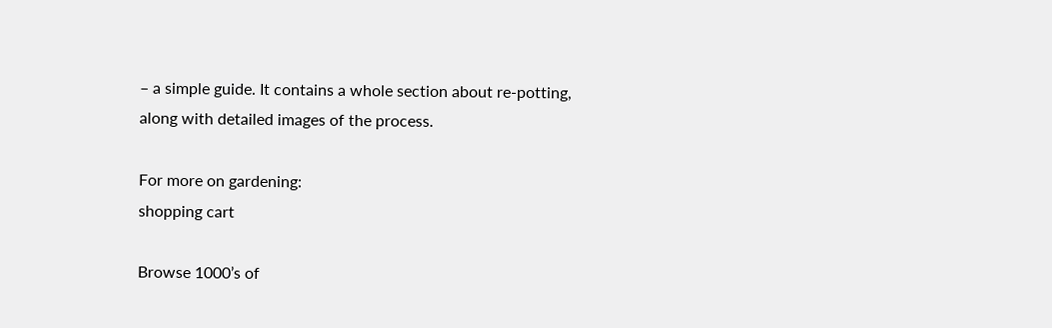– a simple guide. It contains a whole section about re-potting, along with detailed images of the process.

For more on gardening:
shopping cart

Browse 1000’s of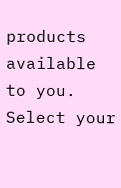products available to you. Select your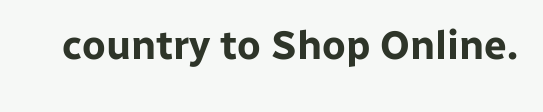country to Shop Online.